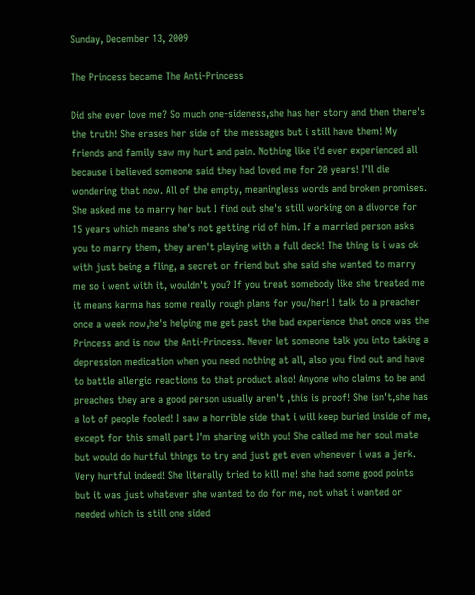Sunday, December 13, 2009

The Princess became The Anti-Princess

Did she ever love me? So much one-sideness,she has her story and then there's the truth! She erases her side of the messages but i still have them! My friends and family saw my hurt and pain. Nothing like i'd ever experienced all because i believed someone said they had loved me for 20 years! I'll die wondering that now. All of the empty, meaningless words and broken promises. She asked me to marry her but I find out she's still working on a divorce for 15 years which means she's not getting rid of him. If a married person asks you to marry them, they aren't playing with a full deck! The thing is i was ok with just being a fling, a secret or friend but she said she wanted to marry me so i went with it, wouldn't you? If you treat somebody like she treated me it means karma has some really rough plans for you/her! I talk to a preacher once a week now,he's helping me get past the bad experience that once was the Princess and is now the Anti-Princess. Never let someone talk you into taking a depression medication when you need nothing at all, also you find out and have to battle allergic reactions to that product also! Anyone who claims to be and preaches they are a good person usually aren't ,this is proof! She isn't,she has a lot of people fooled! I saw a horrible side that i will keep buried inside of me, except for this small part I'm sharing with you! She called me her soul mate but would do hurtful things to try and just get even whenever i was a jerk. Very hurtful indeed! She literally tried to kill me! she had some good points but it was just whatever she wanted to do for me, not what i wanted or needed which is still one sided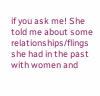if you ask me! She told me about some relationships/flings she had in the past with women and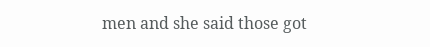men and she said those got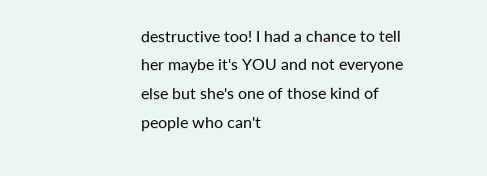destructive too! I had a chance to tell her maybe it's YOU and not everyone else but she's one of those kind of people who can't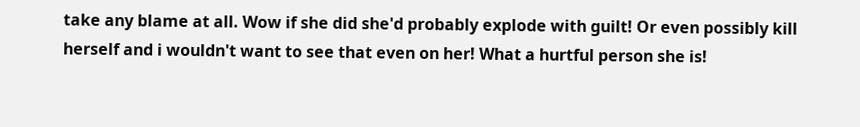take any blame at all. Wow if she did she'd probably explode with guilt! Or even possibly kill herself and i wouldn't want to see that even on her! What a hurtful person she is!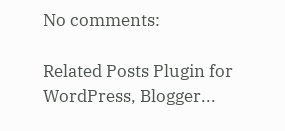No comments:

Related Posts Plugin for WordPress, Blogger...